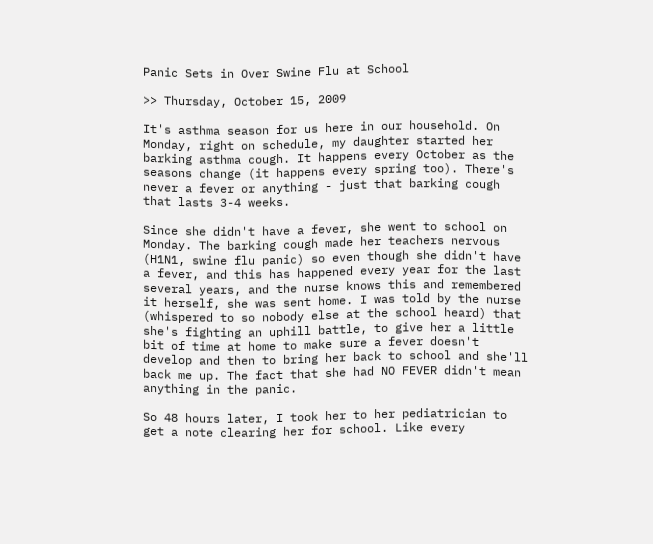Panic Sets in Over Swine Flu at School

>> Thursday, October 15, 2009

It's asthma season for us here in our household. On Monday, right on schedule, my daughter started her barking asthma cough. It happens every October as the seasons change (it happens every spring too). There's never a fever or anything - just that barking cough that lasts 3-4 weeks.

Since she didn't have a fever, she went to school on Monday. The barking cough made her teachers nervous (H1N1, swine flu panic) so even though she didn't have a fever, and this has happened every year for the last several years, and the nurse knows this and remembered it herself, she was sent home. I was told by the nurse (whispered to so nobody else at the school heard) that she's fighting an uphill battle, to give her a little bit of time at home to make sure a fever doesn't develop and then to bring her back to school and she'll back me up. The fact that she had NO FEVER didn't mean anything in the panic.

So 48 hours later, I took her to her pediatrician to get a note clearing her for school. Like every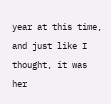year at this time, and just like I thought, it was her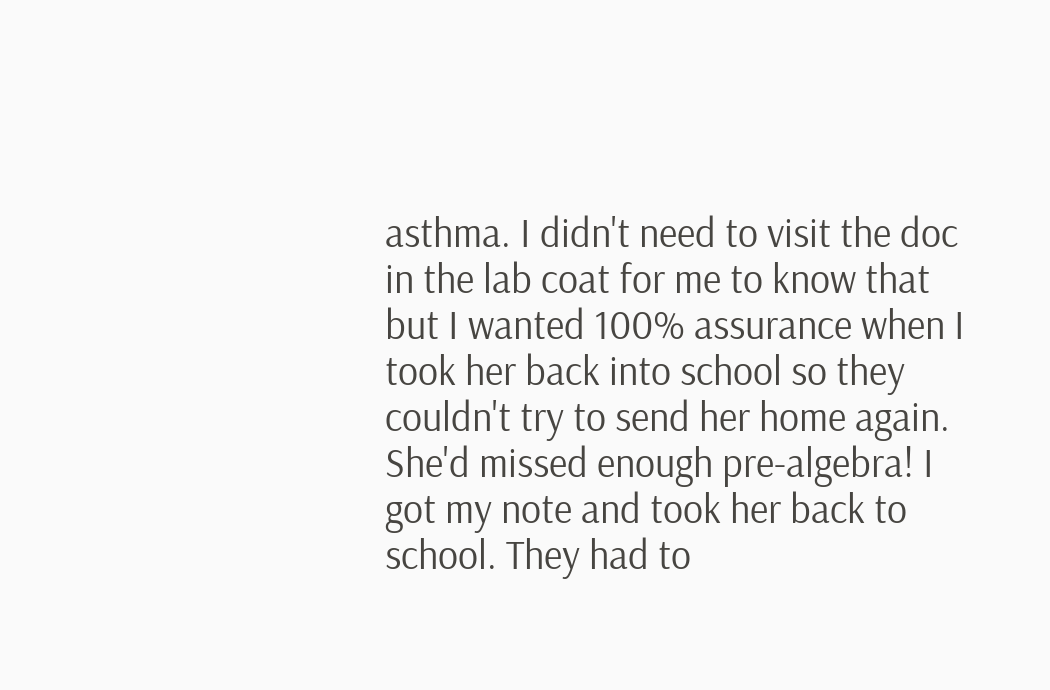asthma. I didn't need to visit the doc in the lab coat for me to know that but I wanted 100% assurance when I took her back into school so they couldn't try to send her home again. She'd missed enough pre-algebra! I got my note and took her back to school. They had to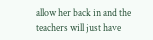allow her back in and the teachers will just have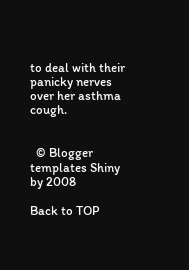to deal with their panicky nerves over her asthma cough.


  © Blogger templates Shiny by 2008

Back to TOP